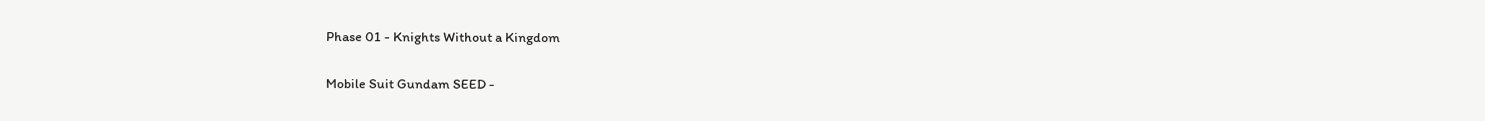Phase 01 - Knights Without a Kingdom

Mobile Suit Gundam SEED -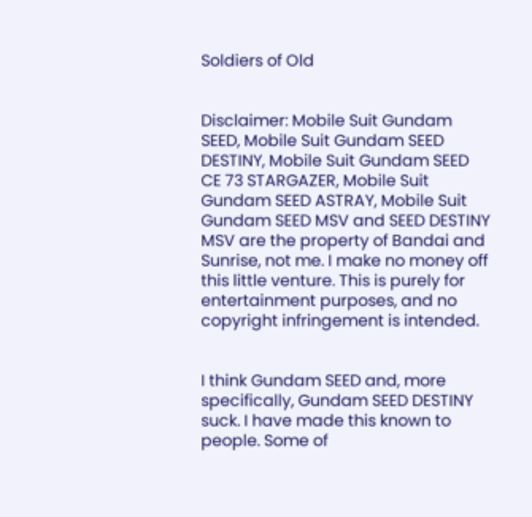Soldiers of Old


Disclaimer: Mobile Suit Gundam SEED, Mobile Suit Gundam SEED DESTINY, Mobile Suit Gundam SEED CE 73 STARGAZER, Mobile Suit Gundam SEED ASTRAY, Mobile Suit Gundam SEED MSV and SEED DESTINY MSV are the property of Bandai and Sunrise, not me. I make no money off this little venture. This is purely for entertainment purposes, and no copyright infringement is intended.


I think Gundam SEED and, more specifically, Gundam SEED DESTINY suck. I have made this known to people. Some of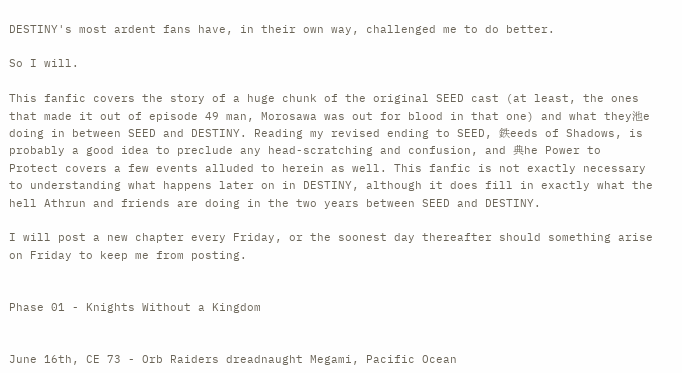DESTINY's most ardent fans have, in their own way, challenged me to do better.

So I will.

This fanfic covers the story of a huge chunk of the original SEED cast (at least, the ones that made it out of episode 49 man, Morosawa was out for blood in that one) and what they池e doing in between SEED and DESTINY. Reading my revised ending to SEED, 鉄eeds of Shadows, is probably a good idea to preclude any head-scratching and confusion, and 典he Power to Protect covers a few events alluded to herein as well. This fanfic is not exactly necessary to understanding what happens later on in DESTINY, although it does fill in exactly what the hell Athrun and friends are doing in the two years between SEED and DESTINY.

I will post a new chapter every Friday, or the soonest day thereafter should something arise on Friday to keep me from posting.


Phase 01 - Knights Without a Kingdom


June 16th, CE 73 - Orb Raiders dreadnaught Megami, Pacific Ocean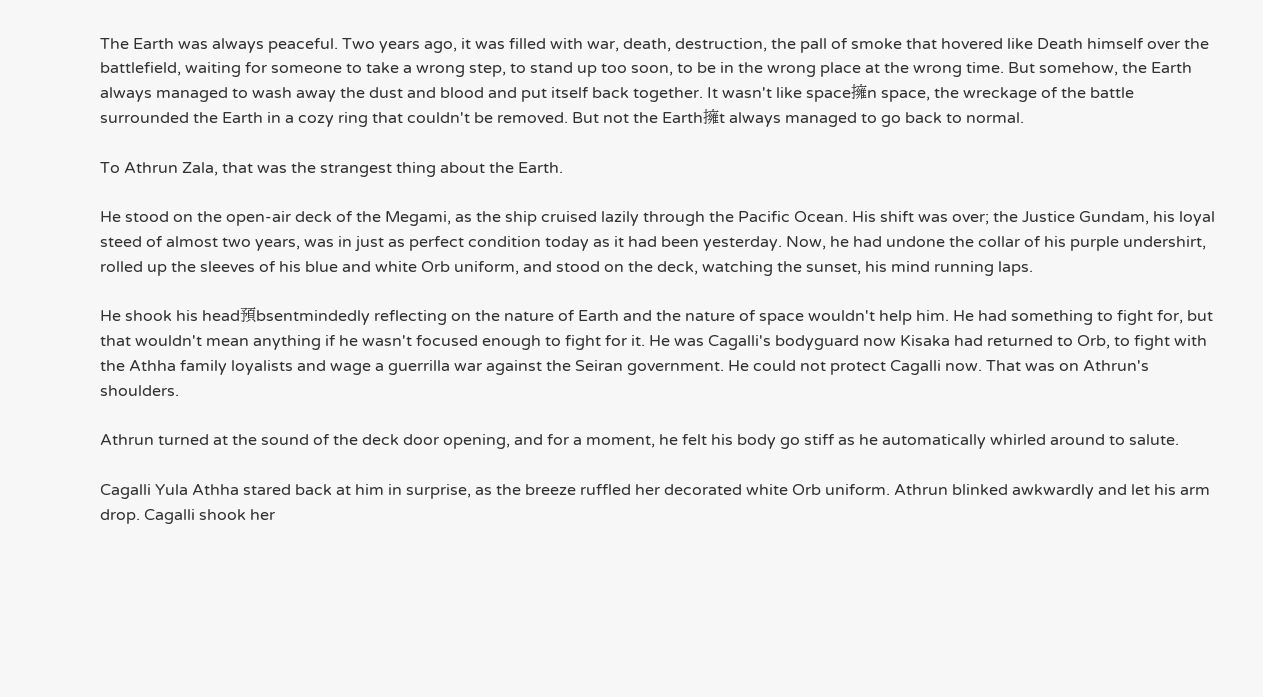The Earth was always peaceful. Two years ago, it was filled with war, death, destruction, the pall of smoke that hovered like Death himself over the battlefield, waiting for someone to take a wrong step, to stand up too soon, to be in the wrong place at the wrong time. But somehow, the Earth always managed to wash away the dust and blood and put itself back together. It wasn't like space擁n space, the wreckage of the battle surrounded the Earth in a cozy ring that couldn't be removed. But not the Earth擁t always managed to go back to normal.

To Athrun Zala, that was the strangest thing about the Earth.

He stood on the open-air deck of the Megami, as the ship cruised lazily through the Pacific Ocean. His shift was over; the Justice Gundam, his loyal steed of almost two years, was in just as perfect condition today as it had been yesterday. Now, he had undone the collar of his purple undershirt, rolled up the sleeves of his blue and white Orb uniform, and stood on the deck, watching the sunset, his mind running laps.

He shook his head預bsentmindedly reflecting on the nature of Earth and the nature of space wouldn't help him. He had something to fight for, but that wouldn't mean anything if he wasn't focused enough to fight for it. He was Cagalli's bodyguard now Kisaka had returned to Orb, to fight with the Athha family loyalists and wage a guerrilla war against the Seiran government. He could not protect Cagalli now. That was on Athrun's shoulders.

Athrun turned at the sound of the deck door opening, and for a moment, he felt his body go stiff as he automatically whirled around to salute.

Cagalli Yula Athha stared back at him in surprise, as the breeze ruffled her decorated white Orb uniform. Athrun blinked awkwardly and let his arm drop. Cagalli shook her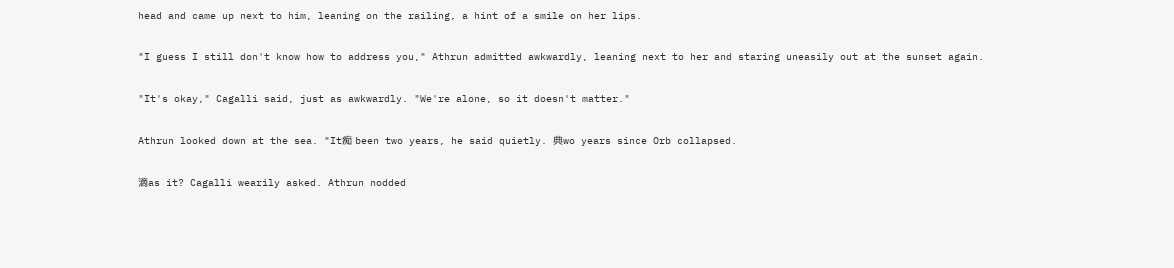head and came up next to him, leaning on the railing, a hint of a smile on her lips.

"I guess I still don't know how to address you," Athrun admitted awkwardly, leaning next to her and staring uneasily out at the sunset again.

"It's okay," Cagalli said, just as awkwardly. "We're alone, so it doesn't matter."

Athrun looked down at the sea. "It痴 been two years, he said quietly. 典wo years since Orb collapsed.

滴as it? Cagalli wearily asked. Athrun nodded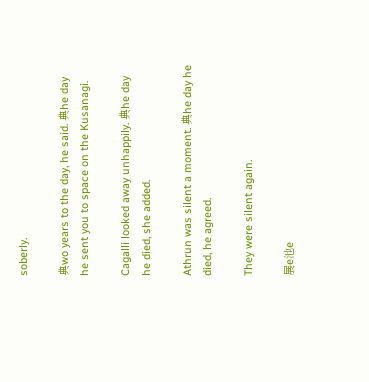soberly.

典wo years to the day, he said. 典he day he sent you to space on the Kusanagi.

Cagalli looked away unhappily. 典he day he died, she added.

Athrun was silent a moment. 典he day he died, he agreed.

They were silent again.

展e池e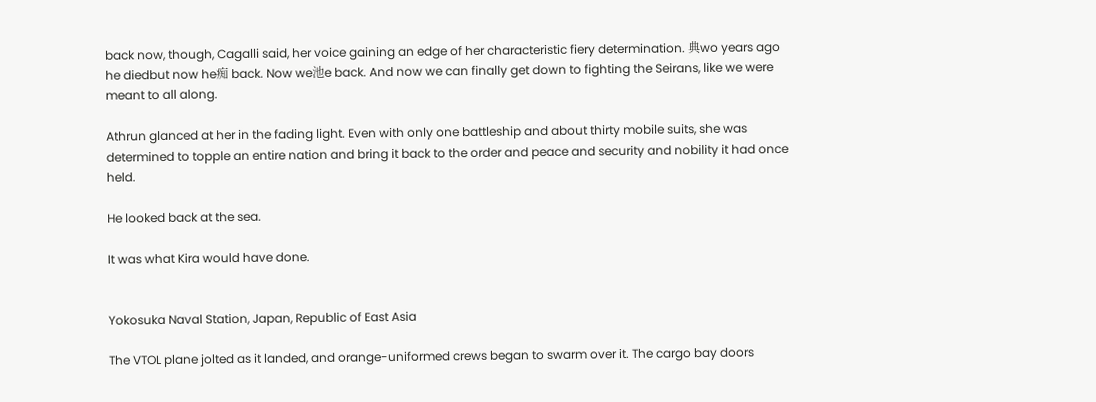back now, though, Cagalli said, her voice gaining an edge of her characteristic fiery determination. 典wo years ago he diedbut now he痴 back. Now we池e back. And now we can finally get down to fighting the Seirans, like we were meant to all along.

Athrun glanced at her in the fading light. Even with only one battleship and about thirty mobile suits, she was determined to topple an entire nation and bring it back to the order and peace and security and nobility it had once held.

He looked back at the sea.

It was what Kira would have done.


Yokosuka Naval Station, Japan, Republic of East Asia

The VTOL plane jolted as it landed, and orange-uniformed crews began to swarm over it. The cargo bay doors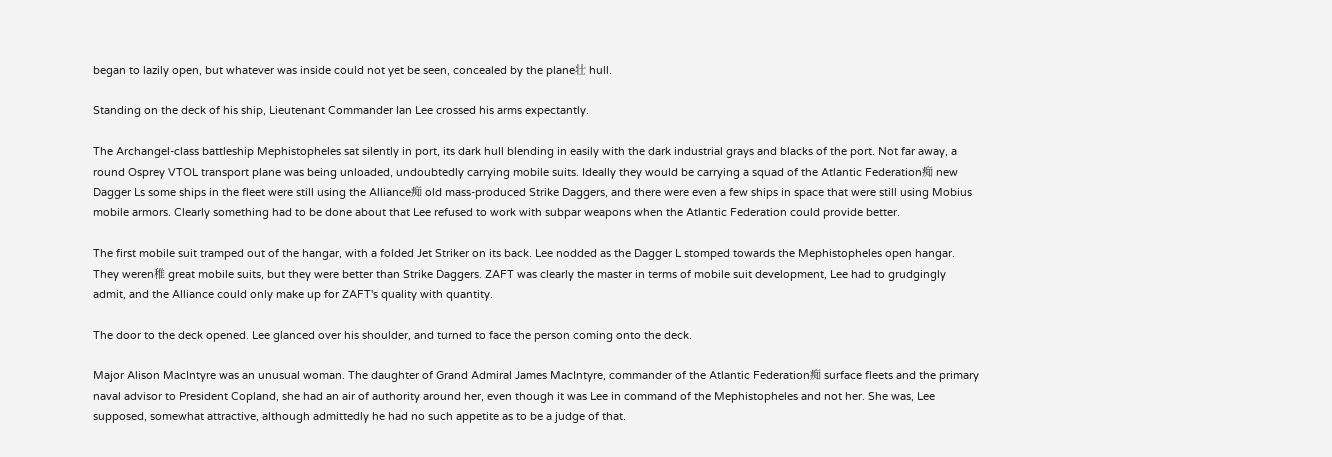began to lazily open, but whatever was inside could not yet be seen, concealed by the plane壮 hull.

Standing on the deck of his ship, Lieutenant Commander Ian Lee crossed his arms expectantly.

The Archangel-class battleship Mephistopheles sat silently in port, its dark hull blending in easily with the dark industrial grays and blacks of the port. Not far away, a round Osprey VTOL transport plane was being unloaded, undoubtedly carrying mobile suits. Ideally they would be carrying a squad of the Atlantic Federation痴 new Dagger Ls some ships in the fleet were still using the Alliance痴 old mass-produced Strike Daggers, and there were even a few ships in space that were still using Mobius mobile armors. Clearly something had to be done about that Lee refused to work with subpar weapons when the Atlantic Federation could provide better.

The first mobile suit tramped out of the hangar, with a folded Jet Striker on its back. Lee nodded as the Dagger L stomped towards the Mephistopheles open hangar. They weren稚 great mobile suits, but they were better than Strike Daggers. ZAFT was clearly the master in terms of mobile suit development, Lee had to grudgingly admit, and the Alliance could only make up for ZAFT's quality with quantity.

The door to the deck opened. Lee glanced over his shoulder, and turned to face the person coming onto the deck.

Major Alison MacIntyre was an unusual woman. The daughter of Grand Admiral James MacIntyre, commander of the Atlantic Federation痴 surface fleets and the primary naval advisor to President Copland, she had an air of authority around her, even though it was Lee in command of the Mephistopheles and not her. She was, Lee supposed, somewhat attractive, although admittedly he had no such appetite as to be a judge of that.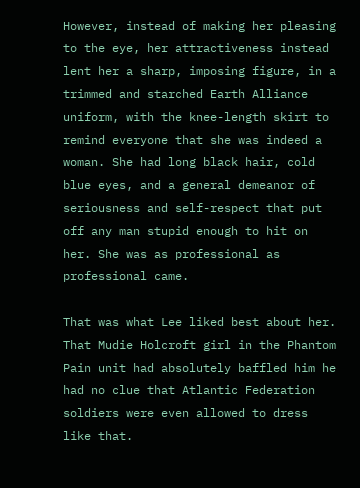However, instead of making her pleasing to the eye, her attractiveness instead lent her a sharp, imposing figure, in a trimmed and starched Earth Alliance uniform, with the knee-length skirt to remind everyone that she was indeed a woman. She had long black hair, cold blue eyes, and a general demeanor of seriousness and self-respect that put off any man stupid enough to hit on her. She was as professional as professional came.

That was what Lee liked best about her. That Mudie Holcroft girl in the Phantom Pain unit had absolutely baffled him he had no clue that Atlantic Federation soldiers were even allowed to dress like that.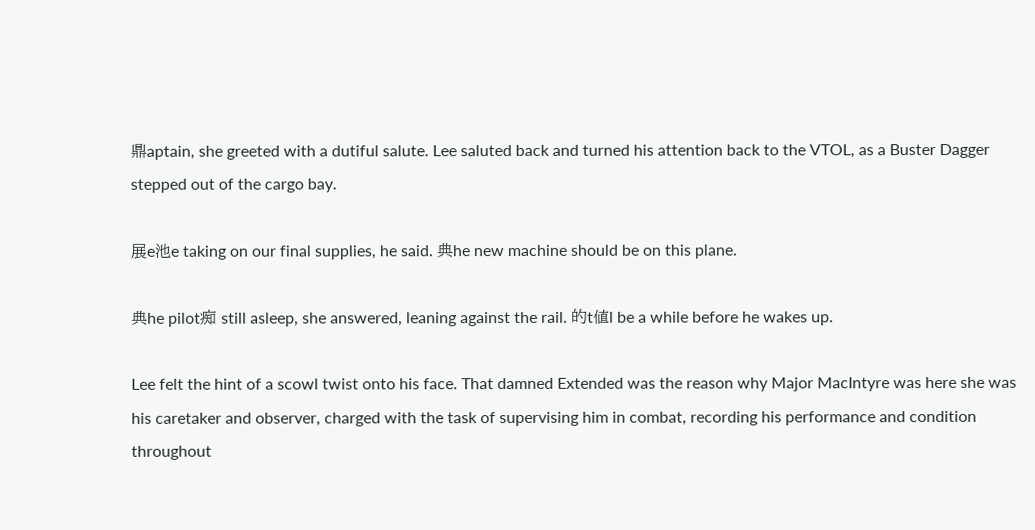鼎aptain, she greeted with a dutiful salute. Lee saluted back and turned his attention back to the VTOL, as a Buster Dagger stepped out of the cargo bay.

展e池e taking on our final supplies, he said. 典he new machine should be on this plane.

典he pilot痴 still asleep, she answered, leaning against the rail. 的t値l be a while before he wakes up.

Lee felt the hint of a scowl twist onto his face. That damned Extended was the reason why Major MacIntyre was here she was his caretaker and observer, charged with the task of supervising him in combat, recording his performance and condition throughout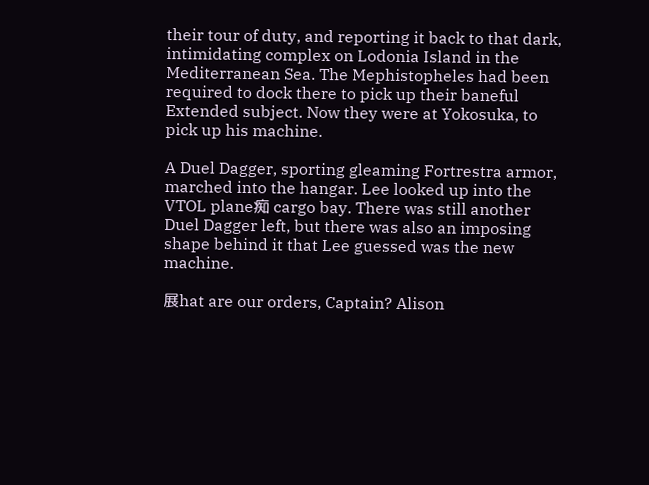their tour of duty, and reporting it back to that dark, intimidating complex on Lodonia Island in the Mediterranean Sea. The Mephistopheles had been required to dock there to pick up their baneful Extended subject. Now they were at Yokosuka, to pick up his machine.

A Duel Dagger, sporting gleaming Fortrestra armor, marched into the hangar. Lee looked up into the VTOL plane痴 cargo bay. There was still another Duel Dagger left, but there was also an imposing shape behind it that Lee guessed was the new machine.

展hat are our orders, Captain? Alison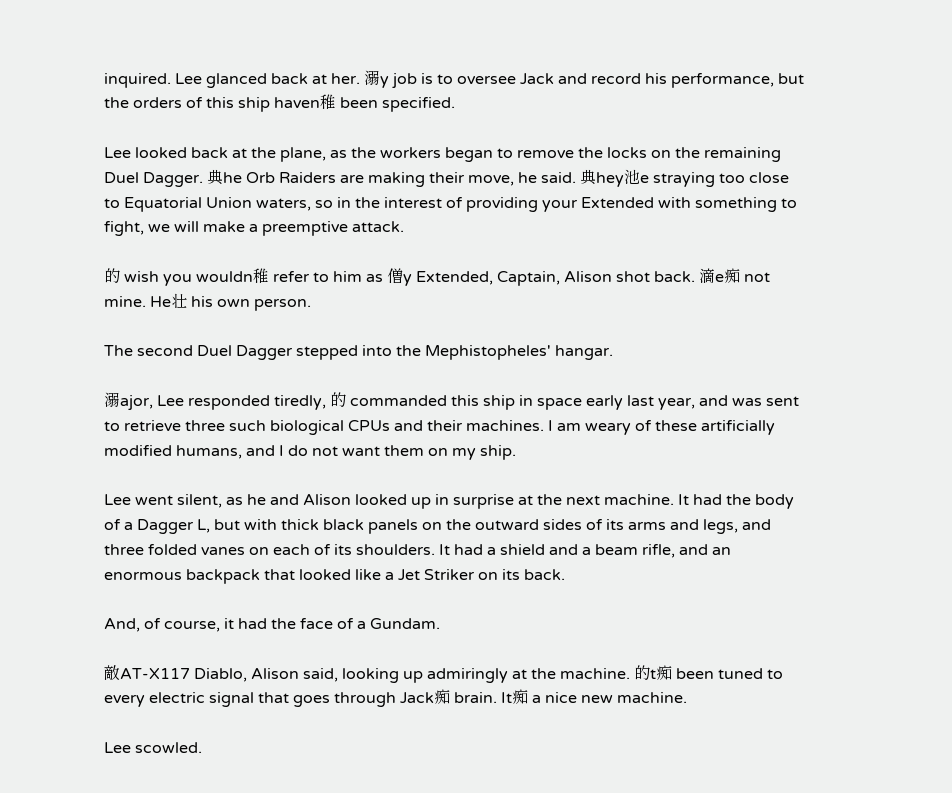inquired. Lee glanced back at her. 溺y job is to oversee Jack and record his performance, but the orders of this ship haven稚 been specified.

Lee looked back at the plane, as the workers began to remove the locks on the remaining Duel Dagger. 典he Orb Raiders are making their move, he said. 典hey池e straying too close to Equatorial Union waters, so in the interest of providing your Extended with something to fight, we will make a preemptive attack.

的 wish you wouldn稚 refer to him as 僧y Extended, Captain, Alison shot back. 滴e痴 not mine. He壮 his own person.

The second Duel Dagger stepped into the Mephistopheles' hangar.

溺ajor, Lee responded tiredly, 的 commanded this ship in space early last year, and was sent to retrieve three such biological CPUs and their machines. I am weary of these artificially modified humans, and I do not want them on my ship.

Lee went silent, as he and Alison looked up in surprise at the next machine. It had the body of a Dagger L, but with thick black panels on the outward sides of its arms and legs, and three folded vanes on each of its shoulders. It had a shield and a beam rifle, and an enormous backpack that looked like a Jet Striker on its back.

And, of course, it had the face of a Gundam.

敵AT-X117 Diablo, Alison said, looking up admiringly at the machine. 的t痴 been tuned to every electric signal that goes through Jack痴 brain. It痴 a nice new machine.

Lee scowled.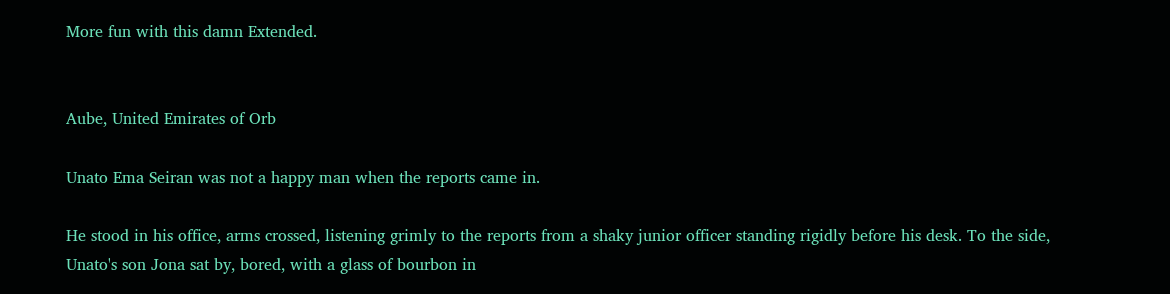More fun with this damn Extended.


Aube, United Emirates of Orb

Unato Ema Seiran was not a happy man when the reports came in.

He stood in his office, arms crossed, listening grimly to the reports from a shaky junior officer standing rigidly before his desk. To the side, Unato's son Jona sat by, bored, with a glass of bourbon in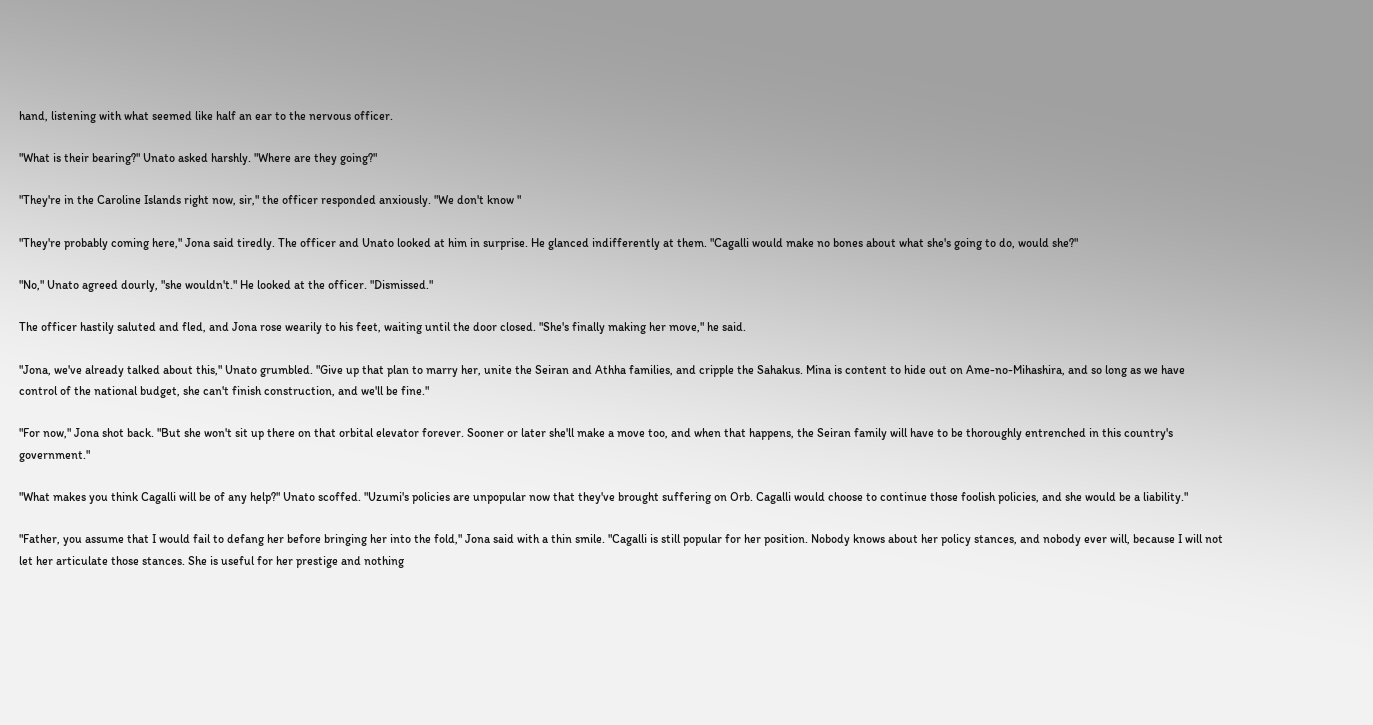hand, listening with what seemed like half an ear to the nervous officer.

"What is their bearing?" Unato asked harshly. "Where are they going?"

"They're in the Caroline Islands right now, sir," the officer responded anxiously. "We don't know "

"They're probably coming here," Jona said tiredly. The officer and Unato looked at him in surprise. He glanced indifferently at them. "Cagalli would make no bones about what she's going to do, would she?"

"No," Unato agreed dourly, "she wouldn't." He looked at the officer. "Dismissed."

The officer hastily saluted and fled, and Jona rose wearily to his feet, waiting until the door closed. "She's finally making her move," he said.

"Jona, we've already talked about this," Unato grumbled. "Give up that plan to marry her, unite the Seiran and Athha families, and cripple the Sahakus. Mina is content to hide out on Ame-no-Mihashira, and so long as we have control of the national budget, she can't finish construction, and we'll be fine."

"For now," Jona shot back. "But she won't sit up there on that orbital elevator forever. Sooner or later she'll make a move too, and when that happens, the Seiran family will have to be thoroughly entrenched in this country's government."

"What makes you think Cagalli will be of any help?" Unato scoffed. "Uzumi's policies are unpopular now that they've brought suffering on Orb. Cagalli would choose to continue those foolish policies, and she would be a liability."

"Father, you assume that I would fail to defang her before bringing her into the fold," Jona said with a thin smile. "Cagalli is still popular for her position. Nobody knows about her policy stances, and nobody ever will, because I will not let her articulate those stances. She is useful for her prestige and nothing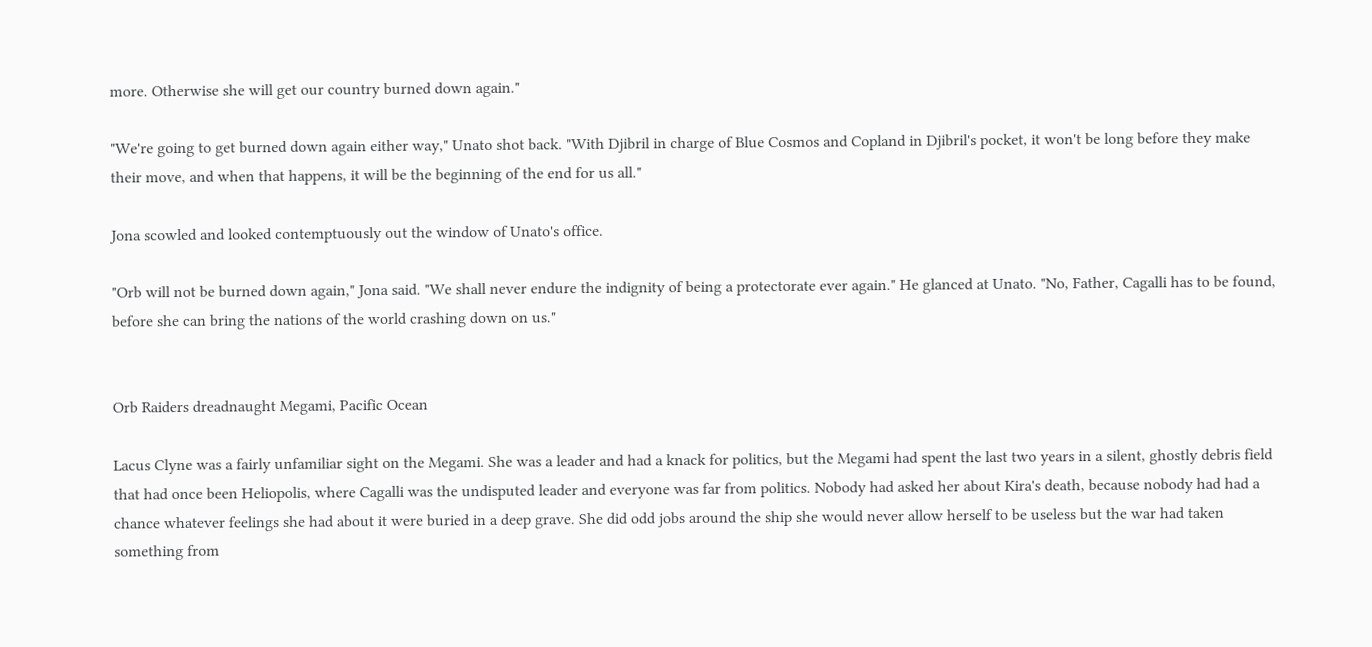more. Otherwise she will get our country burned down again."

"We're going to get burned down again either way," Unato shot back. "With Djibril in charge of Blue Cosmos and Copland in Djibril's pocket, it won't be long before they make their move, and when that happens, it will be the beginning of the end for us all."

Jona scowled and looked contemptuously out the window of Unato's office.

"Orb will not be burned down again," Jona said. "We shall never endure the indignity of being a protectorate ever again." He glanced at Unato. "No, Father, Cagalli has to be found, before she can bring the nations of the world crashing down on us."


Orb Raiders dreadnaught Megami, Pacific Ocean

Lacus Clyne was a fairly unfamiliar sight on the Megami. She was a leader and had a knack for politics, but the Megami had spent the last two years in a silent, ghostly debris field that had once been Heliopolis, where Cagalli was the undisputed leader and everyone was far from politics. Nobody had asked her about Kira's death, because nobody had had a chance whatever feelings she had about it were buried in a deep grave. She did odd jobs around the ship she would never allow herself to be useless but the war had taken something from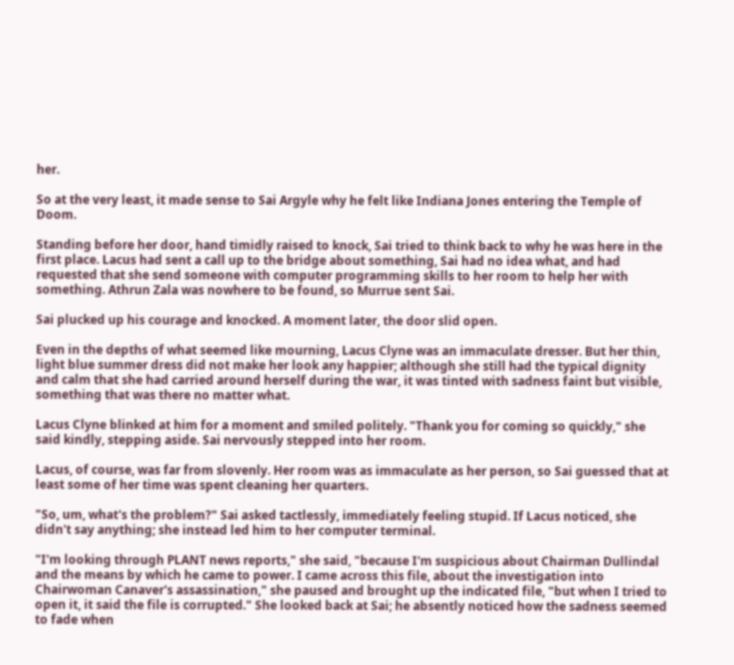her.

So at the very least, it made sense to Sai Argyle why he felt like Indiana Jones entering the Temple of Doom.

Standing before her door, hand timidly raised to knock, Sai tried to think back to why he was here in the first place. Lacus had sent a call up to the bridge about something, Sai had no idea what, and had requested that she send someone with computer programming skills to her room to help her with something. Athrun Zala was nowhere to be found, so Murrue sent Sai.

Sai plucked up his courage and knocked. A moment later, the door slid open.

Even in the depths of what seemed like mourning, Lacus Clyne was an immaculate dresser. But her thin, light blue summer dress did not make her look any happier; although she still had the typical dignity and calm that she had carried around herself during the war, it was tinted with sadness faint but visible, something that was there no matter what.

Lacus Clyne blinked at him for a moment and smiled politely. "Thank you for coming so quickly," she said kindly, stepping aside. Sai nervously stepped into her room.

Lacus, of course, was far from slovenly. Her room was as immaculate as her person, so Sai guessed that at least some of her time was spent cleaning her quarters.

"So, um, what's the problem?" Sai asked tactlessly, immediately feeling stupid. If Lacus noticed, she didn't say anything; she instead led him to her computer terminal.

"I'm looking through PLANT news reports," she said, "because I'm suspicious about Chairman Dullindal and the means by which he came to power. I came across this file, about the investigation into Chairwoman Canaver's assassination," she paused and brought up the indicated file, "but when I tried to open it, it said the file is corrupted." She looked back at Sai; he absently noticed how the sadness seemed to fade when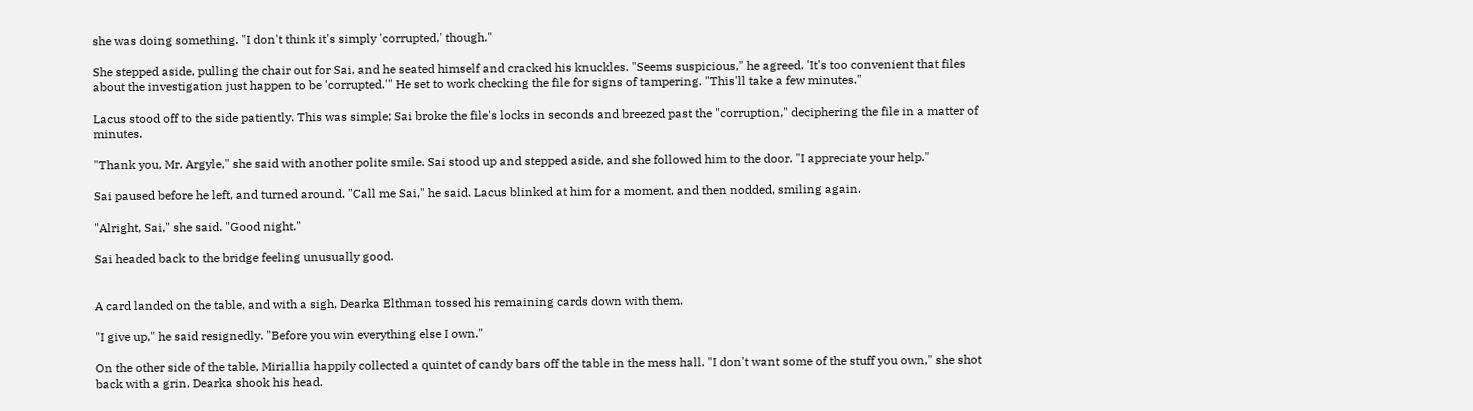she was doing something. "I don't think it's simply 'corrupted,' though."

She stepped aside, pulling the chair out for Sai, and he seated himself and cracked his knuckles. "Seems suspicious," he agreed. 'It's too convenient that files about the investigation just happen to be 'corrupted.'" He set to work checking the file for signs of tampering. "This'll take a few minutes."

Lacus stood off to the side patiently. This was simple; Sai broke the file's locks in seconds and breezed past the "corruption," deciphering the file in a matter of minutes.

"Thank you, Mr. Argyle," she said with another polite smile. Sai stood up and stepped aside, and she followed him to the door. "I appreciate your help."

Sai paused before he left, and turned around. "Call me Sai," he said. Lacus blinked at him for a moment, and then nodded, smiling again.

"Alright, Sai," she said. "Good night."

Sai headed back to the bridge feeling unusually good.


A card landed on the table, and with a sigh, Dearka Elthman tossed his remaining cards down with them.

"I give up," he said resignedly. "Before you win everything else I own."

On the other side of the table, Miriallia happily collected a quintet of candy bars off the table in the mess hall. "I don't want some of the stuff you own," she shot back with a grin. Dearka shook his head.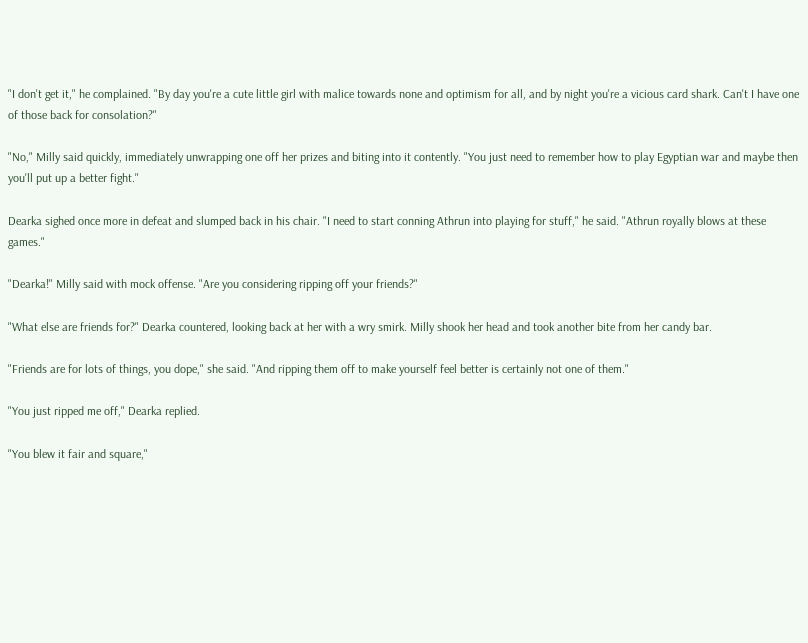"I don't get it," he complained. "By day you're a cute little girl with malice towards none and optimism for all, and by night you're a vicious card shark. Can't I have one of those back for consolation?"

"No," Milly said quickly, immediately unwrapping one off her prizes and biting into it contently. "You just need to remember how to play Egyptian war and maybe then you'll put up a better fight."

Dearka sighed once more in defeat and slumped back in his chair. "I need to start conning Athrun into playing for stuff," he said. "Athrun royally blows at these games."

"Dearka!" Milly said with mock offense. "Are you considering ripping off your friends?"

"What else are friends for?" Dearka countered, looking back at her with a wry smirk. Milly shook her head and took another bite from her candy bar.

"Friends are for lots of things, you dope," she said. "And ripping them off to make yourself feel better is certainly not one of them."

"You just ripped me off," Dearka replied.

"You blew it fair and square,"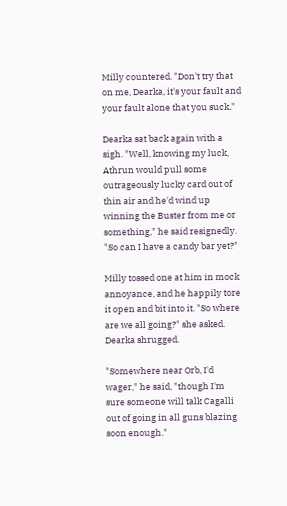Milly countered. "Don't try that on me, Dearka, it's your fault and your fault alone that you suck."

Dearka sat back again with a sigh. "Well, knowing my luck, Athrun would pull some outrageously lucky card out of thin air and he'd wind up winning the Buster from me or something," he said resignedly. "So can I have a candy bar yet?"

Milly tossed one at him in mock annoyance, and he happily tore it open and bit into it. "So where are we all going?" she asked. Dearka shrugged.

"Somewhere near Orb, I'd wager," he said, "though I'm sure someone will talk Cagalli out of going in all guns blazing soon enough."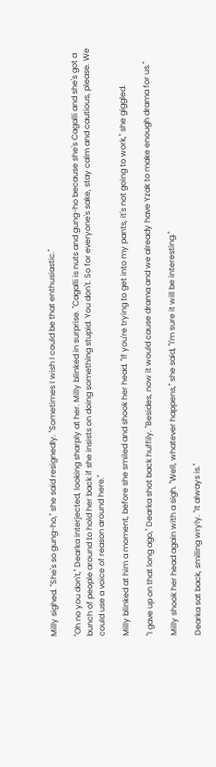Milly sighed. "She's so gung-ho," she said resignedly. "Sometimes I wish I could be that enthusiastic."

"Oh no you don't," Dearka interjected, looking sharply at her. Milly blinked in surprise. "Cagalli is nuts and gung-ho because she's Cagalli and she's got a bunch of people around to hold her back if she insists on doing something stupid. You don't. So for everyone's sake, stay calm and cautious, please. We could use a voice of reason around here."

Milly blinked at him a moment, before she smiled and shook her head. "If you're trying to get into my pants, it's not going to work," she giggled.

"I gave up on that long ago," Dearka shot back huffily. "Besides, now it would cause drama and we already have Yzak to make enough drama for us."

Milly shook her head again with a sigh. "Well, whatever happens," she said, "I'm sure it will be interesting."

Dearka sat back, smiling wryly. "It always is."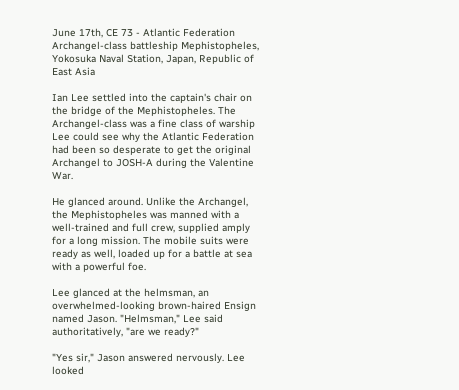June 17th, CE 73 - Atlantic Federation Archangel-class battleship Mephistopheles, Yokosuka Naval Station, Japan, Republic of East Asia

Ian Lee settled into the captain's chair on the bridge of the Mephistopheles. The Archangel-class was a fine class of warship Lee could see why the Atlantic Federation had been so desperate to get the original Archangel to JOSH-A during the Valentine War.

He glanced around. Unlike the Archangel, the Mephistopheles was manned with a well-trained and full crew, supplied amply for a long mission. The mobile suits were ready as well, loaded up for a battle at sea with a powerful foe.

Lee glanced at the helmsman, an overwhelmed-looking brown-haired Ensign named Jason. "Helmsman," Lee said authoritatively, "are we ready?"

"Yes sir," Jason answered nervously. Lee looked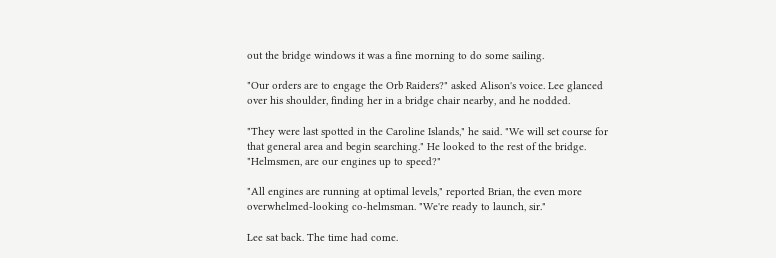out the bridge windows it was a fine morning to do some sailing.

"Our orders are to engage the Orb Raiders?" asked Alison's voice. Lee glanced over his shoulder, finding her in a bridge chair nearby, and he nodded.

"They were last spotted in the Caroline Islands," he said. "We will set course for that general area and begin searching." He looked to the rest of the bridge. "Helmsmen, are our engines up to speed?"

"All engines are running at optimal levels," reported Brian, the even more overwhelmed-looking co-helmsman. "We're ready to launch, sir."

Lee sat back. The time had come.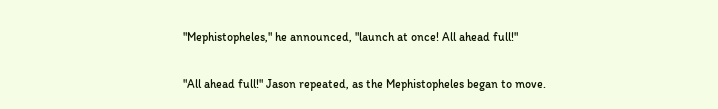"Mephistopheles," he announced, "launch at once! All ahead full!"

"All ahead full!" Jason repeated, as the Mephistopheles began to move.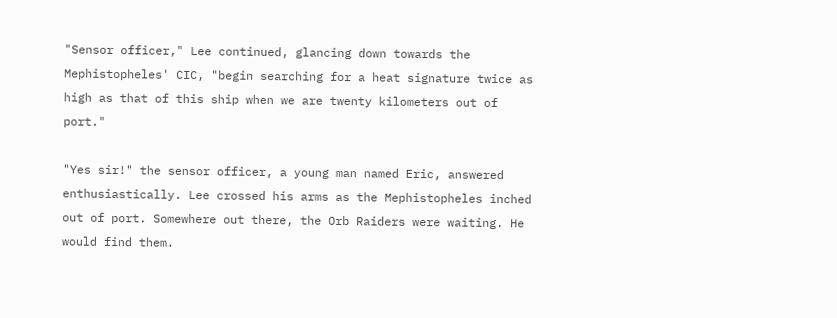"Sensor officer," Lee continued, glancing down towards the Mephistopheles' CIC, "begin searching for a heat signature twice as high as that of this ship when we are twenty kilometers out of port."

"Yes sir!" the sensor officer, a young man named Eric, answered enthusiastically. Lee crossed his arms as the Mephistopheles inched out of port. Somewhere out there, the Orb Raiders were waiting. He would find them.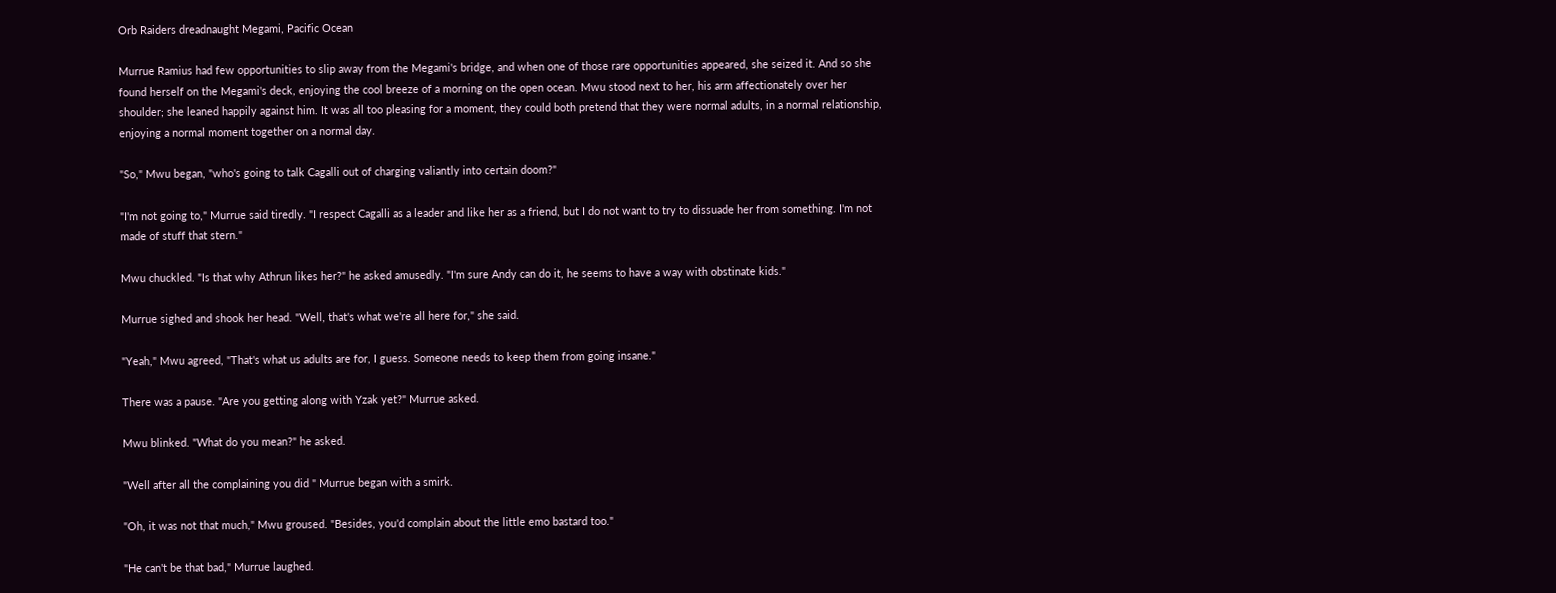Orb Raiders dreadnaught Megami, Pacific Ocean

Murrue Ramius had few opportunities to slip away from the Megami's bridge, and when one of those rare opportunities appeared, she seized it. And so she found herself on the Megami's deck, enjoying the cool breeze of a morning on the open ocean. Mwu stood next to her, his arm affectionately over her shoulder; she leaned happily against him. It was all too pleasing for a moment, they could both pretend that they were normal adults, in a normal relationship, enjoying a normal moment together on a normal day.

"So," Mwu began, "who's going to talk Cagalli out of charging valiantly into certain doom?"

"I'm not going to," Murrue said tiredly. "I respect Cagalli as a leader and like her as a friend, but I do not want to try to dissuade her from something. I'm not made of stuff that stern."

Mwu chuckled. "Is that why Athrun likes her?" he asked amusedly. "I'm sure Andy can do it, he seems to have a way with obstinate kids."

Murrue sighed and shook her head. "Well, that's what we're all here for," she said.

"Yeah," Mwu agreed, "That's what us adults are for, I guess. Someone needs to keep them from going insane."

There was a pause. "Are you getting along with Yzak yet?" Murrue asked.

Mwu blinked. "What do you mean?" he asked.

"Well after all the complaining you did " Murrue began with a smirk.

"Oh, it was not that much," Mwu groused. "Besides, you'd complain about the little emo bastard too."

"He can't be that bad," Murrue laughed.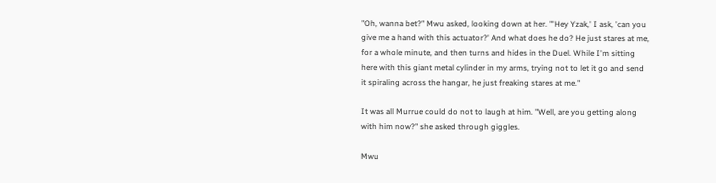"Oh, wanna bet?" Mwu asked, looking down at her. "'Hey Yzak,' I ask, 'can you give me a hand with this actuator?' And what does he do? He just stares at me, for a whole minute, and then turns and hides in the Duel. While I'm sitting here with this giant metal cylinder in my arms, trying not to let it go and send it spiraling across the hangar, he just freaking stares at me."

It was all Murrue could do not to laugh at him. "Well, are you getting along with him now?" she asked through giggles.

Mwu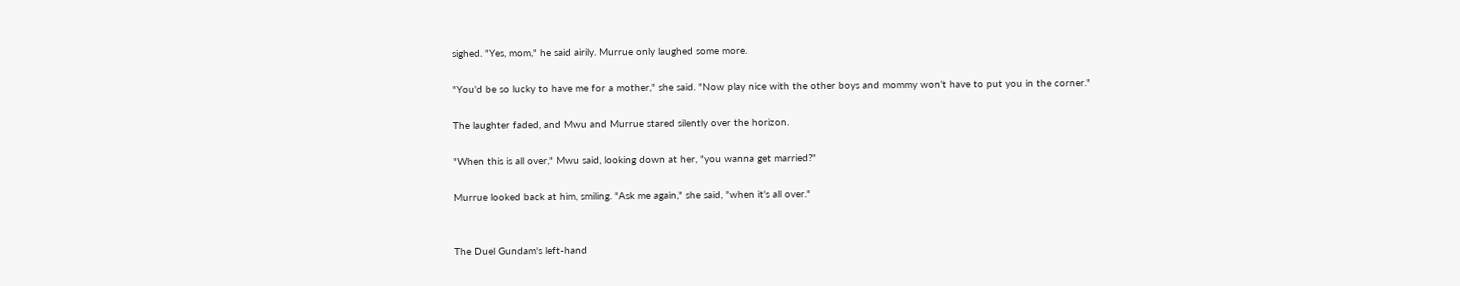sighed. "Yes, mom," he said airily. Murrue only laughed some more.

"You'd be so lucky to have me for a mother," she said. "Now play nice with the other boys and mommy won't have to put you in the corner."

The laughter faded, and Mwu and Murrue stared silently over the horizon.

"When this is all over," Mwu said, looking down at her, "you wanna get married?"

Murrue looked back at him, smiling. "Ask me again," she said, "when it's all over."


The Duel Gundam's left-hand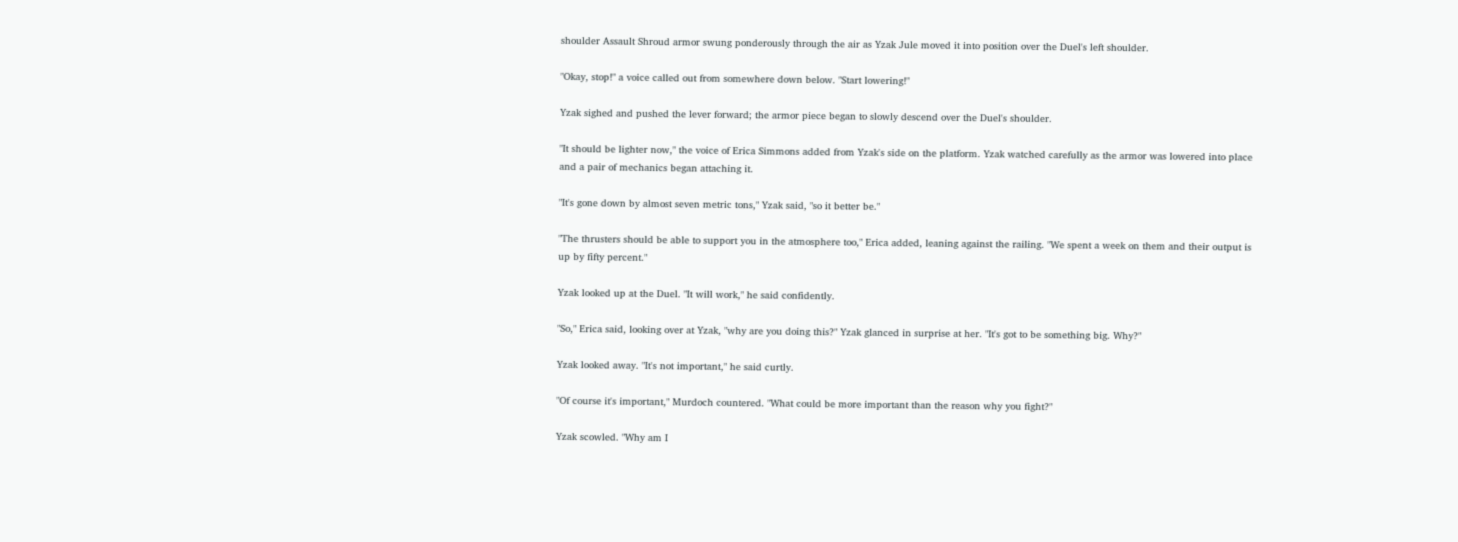shoulder Assault Shroud armor swung ponderously through the air as Yzak Jule moved it into position over the Duel's left shoulder.

"Okay, stop!" a voice called out from somewhere down below. "Start lowering!"

Yzak sighed and pushed the lever forward; the armor piece began to slowly descend over the Duel's shoulder.

"It should be lighter now," the voice of Erica Simmons added from Yzak's side on the platform. Yzak watched carefully as the armor was lowered into place and a pair of mechanics began attaching it.

"It's gone down by almost seven metric tons," Yzak said, "so it better be."

"The thrusters should be able to support you in the atmosphere too," Erica added, leaning against the railing. "We spent a week on them and their output is up by fifty percent."

Yzak looked up at the Duel. "It will work," he said confidently.

"So," Erica said, looking over at Yzak, "why are you doing this?" Yzak glanced in surprise at her. "It's got to be something big. Why?"

Yzak looked away. "It's not important," he said curtly.

"Of course it's important," Murdoch countered. "What could be more important than the reason why you fight?"

Yzak scowled. "Why am I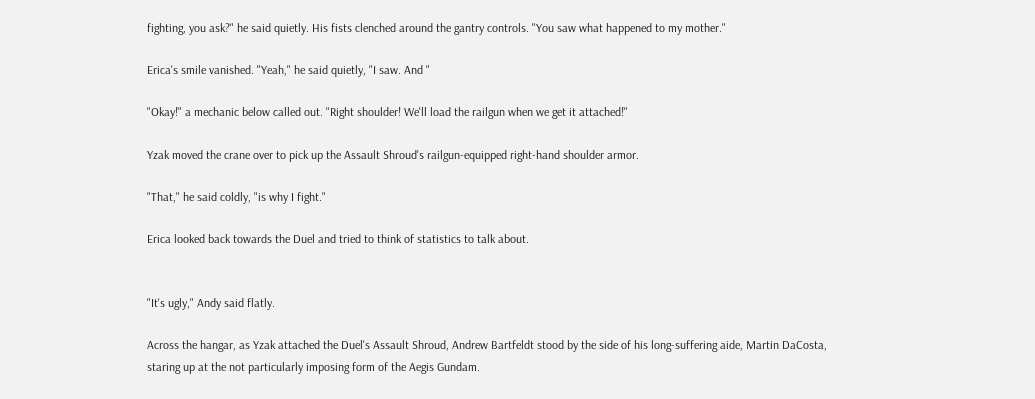fighting, you ask?" he said quietly. His fists clenched around the gantry controls. "You saw what happened to my mother."

Erica's smile vanished. "Yeah," he said quietly, "I saw. And "

"Okay!" a mechanic below called out. "Right shoulder! We'll load the railgun when we get it attached!"

Yzak moved the crane over to pick up the Assault Shroud's railgun-equipped right-hand shoulder armor.

"That," he said coldly, "is why I fight."

Erica looked back towards the Duel and tried to think of statistics to talk about.


"It's ugly," Andy said flatly.

Across the hangar, as Yzak attached the Duel's Assault Shroud, Andrew Bartfeldt stood by the side of his long-suffering aide, Martin DaCosta, staring up at the not particularly imposing form of the Aegis Gundam.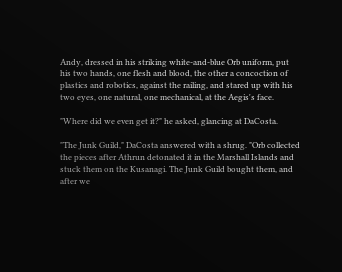Andy, dressed in his striking white-and-blue Orb uniform, put his two hands, one flesh and blood, the other a concoction of plastics and robotics, against the railing, and stared up with his two eyes, one natural, one mechanical, at the Aegis's face.

"Where did we even get it?" he asked, glancing at DaCosta.

"The Junk Guild," DaCosta answered with a shrug. "Orb collected the pieces after Athrun detonated it in the Marshall Islands and stuck them on the Kusanagi. The Junk Guild bought them, and after we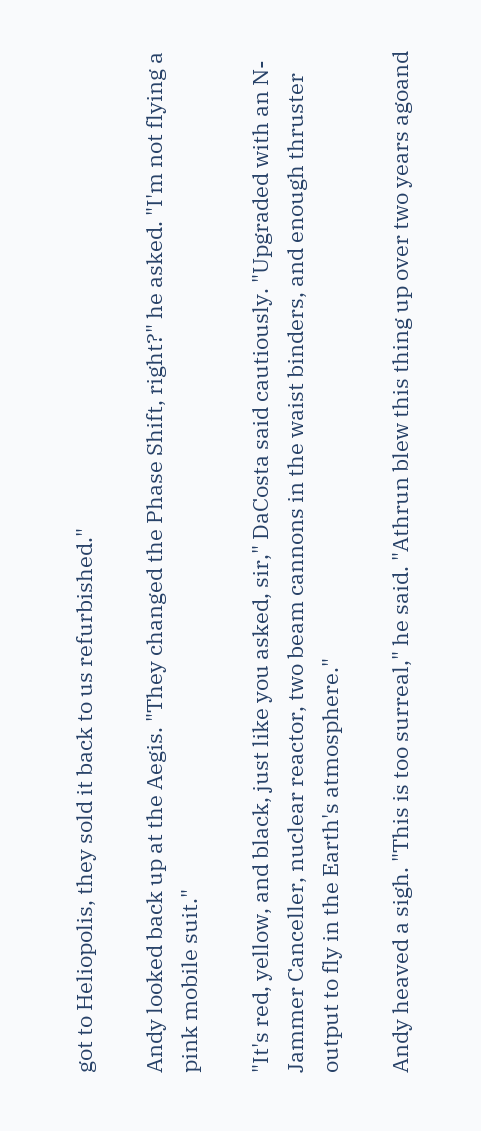got to Heliopolis, they sold it back to us refurbished."

Andy looked back up at the Aegis. "They changed the Phase Shift, right?" he asked. "I'm not flying a pink mobile suit."

"It's red, yellow, and black, just like you asked, sir," DaCosta said cautiously. "Upgraded with an N-Jammer Canceller, nuclear reactor, two beam cannons in the waist binders, and enough thruster output to fly in the Earth's atmosphere."

Andy heaved a sigh. "This is too surreal," he said. "Athrun blew this thing up over two years agoand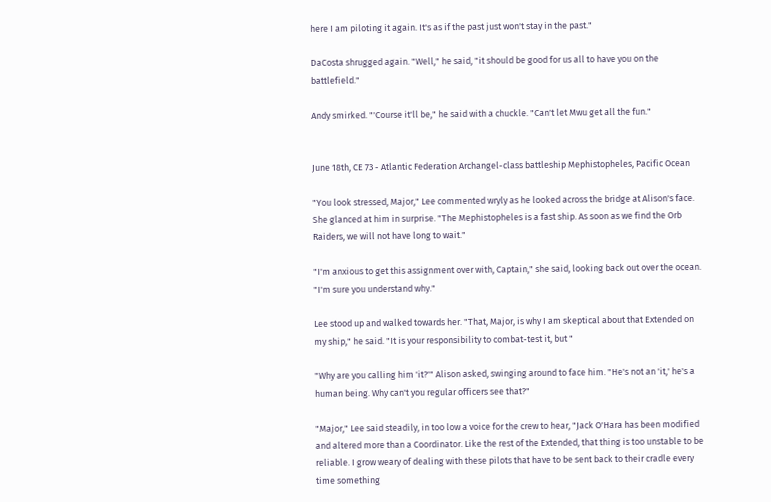here I am piloting it again. It's as if the past just won't stay in the past."

DaCosta shrugged again. "Well," he said, "it should be good for us all to have you on the battlefield."

Andy smirked. "'Course it'll be," he said with a chuckle. "Can't let Mwu get all the fun."


June 18th, CE 73 - Atlantic Federation Archangel-class battleship Mephistopheles, Pacific Ocean

"You look stressed, Major," Lee commented wryly as he looked across the bridge at Alison's face. She glanced at him in surprise. "The Mephistopheles is a fast ship. As soon as we find the Orb Raiders, we will not have long to wait."

"I'm anxious to get this assignment over with, Captain," she said, looking back out over the ocean. "I'm sure you understand why."

Lee stood up and walked towards her. "That, Major, is why I am skeptical about that Extended on my ship," he said. "It is your responsibility to combat-test it, but "

"Why are you calling him 'it?'" Alison asked, swinging around to face him. "He's not an 'it,' he's a human being. Why can't you regular officers see that?"

"Major," Lee said steadily, in too low a voice for the crew to hear, "Jack O'Hara has been modified and altered more than a Coordinator. Like the rest of the Extended, that thing is too unstable to be reliable. I grow weary of dealing with these pilots that have to be sent back to their cradle every time something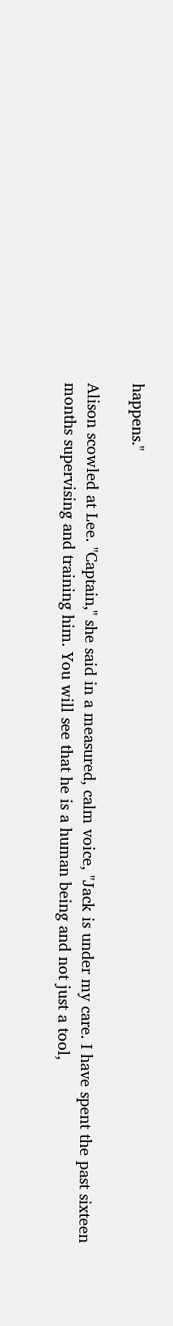happens."

Alison scowled at Lee. "Captain," she said in a measured, calm voice, "Jack is under my care. I have spent the past sixteen months supervising and training him. You will see that he is a human being and not just a tool,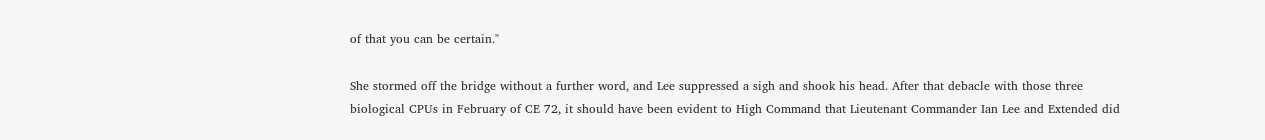of that you can be certain."

She stormed off the bridge without a further word, and Lee suppressed a sigh and shook his head. After that debacle with those three biological CPUs in February of CE 72, it should have been evident to High Command that Lieutenant Commander Ian Lee and Extended did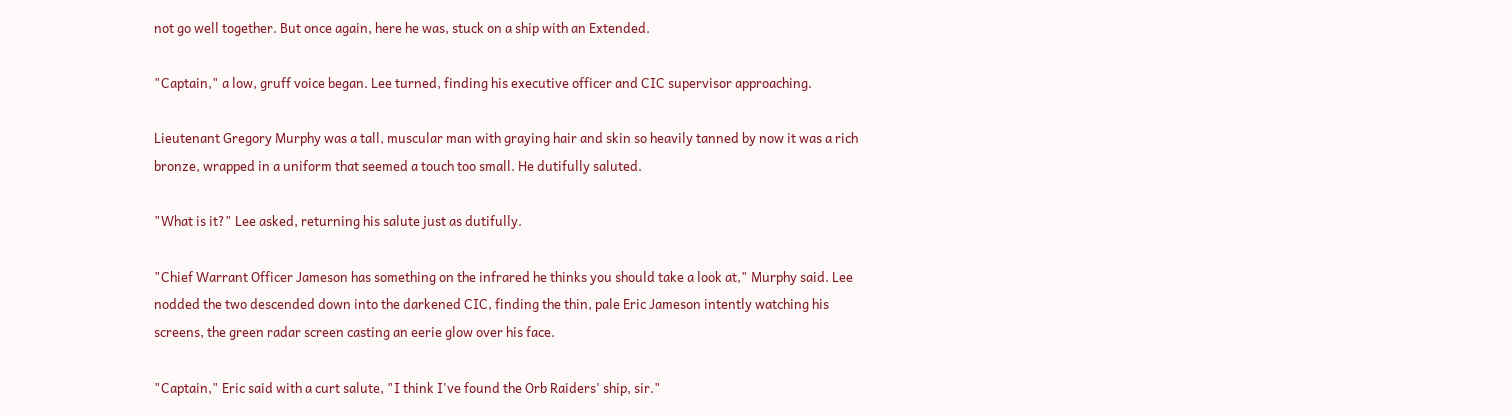not go well together. But once again, here he was, stuck on a ship with an Extended.

"Captain," a low, gruff voice began. Lee turned, finding his executive officer and CIC supervisor approaching.

Lieutenant Gregory Murphy was a tall, muscular man with graying hair and skin so heavily tanned by now it was a rich bronze, wrapped in a uniform that seemed a touch too small. He dutifully saluted.

"What is it?" Lee asked, returning his salute just as dutifully.

"Chief Warrant Officer Jameson has something on the infrared he thinks you should take a look at," Murphy said. Lee nodded the two descended down into the darkened CIC, finding the thin, pale Eric Jameson intently watching his screens, the green radar screen casting an eerie glow over his face.

"Captain," Eric said with a curt salute, "I think I've found the Orb Raiders' ship, sir."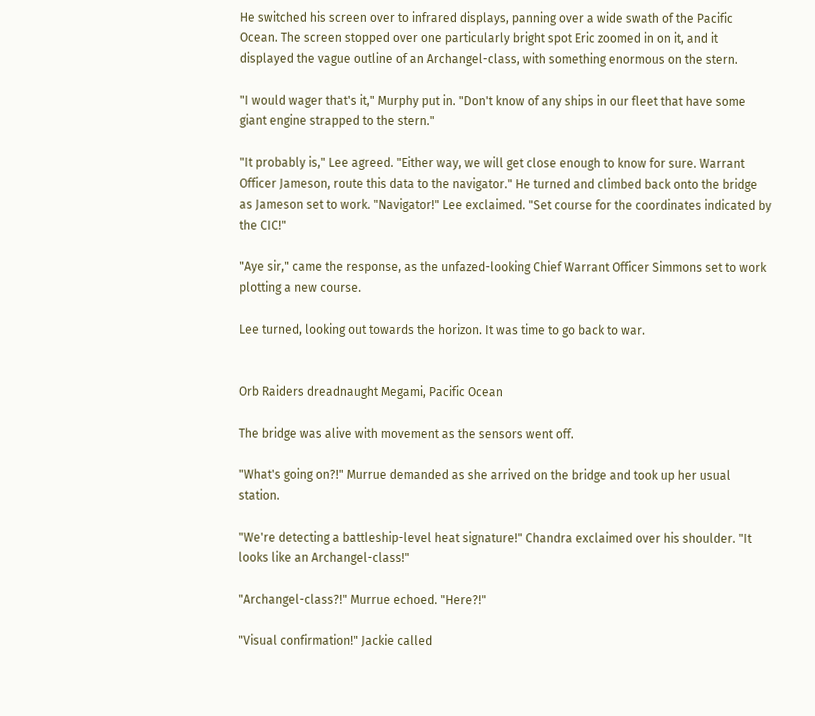He switched his screen over to infrared displays, panning over a wide swath of the Pacific Ocean. The screen stopped over one particularly bright spot Eric zoomed in on it, and it displayed the vague outline of an Archangel-class, with something enormous on the stern.

"I would wager that's it," Murphy put in. "Don't know of any ships in our fleet that have some giant engine strapped to the stern."

"It probably is," Lee agreed. "Either way, we will get close enough to know for sure. Warrant Officer Jameson, route this data to the navigator." He turned and climbed back onto the bridge as Jameson set to work. "Navigator!" Lee exclaimed. "Set course for the coordinates indicated by the CIC!"

"Aye sir," came the response, as the unfazed-looking Chief Warrant Officer Simmons set to work plotting a new course.

Lee turned, looking out towards the horizon. It was time to go back to war.


Orb Raiders dreadnaught Megami, Pacific Ocean

The bridge was alive with movement as the sensors went off.

"What's going on?!" Murrue demanded as she arrived on the bridge and took up her usual station.

"We're detecting a battleship-level heat signature!" Chandra exclaimed over his shoulder. "It looks like an Archangel-class!"

"Archangel-class?!" Murrue echoed. "Here?!"

"Visual confirmation!" Jackie called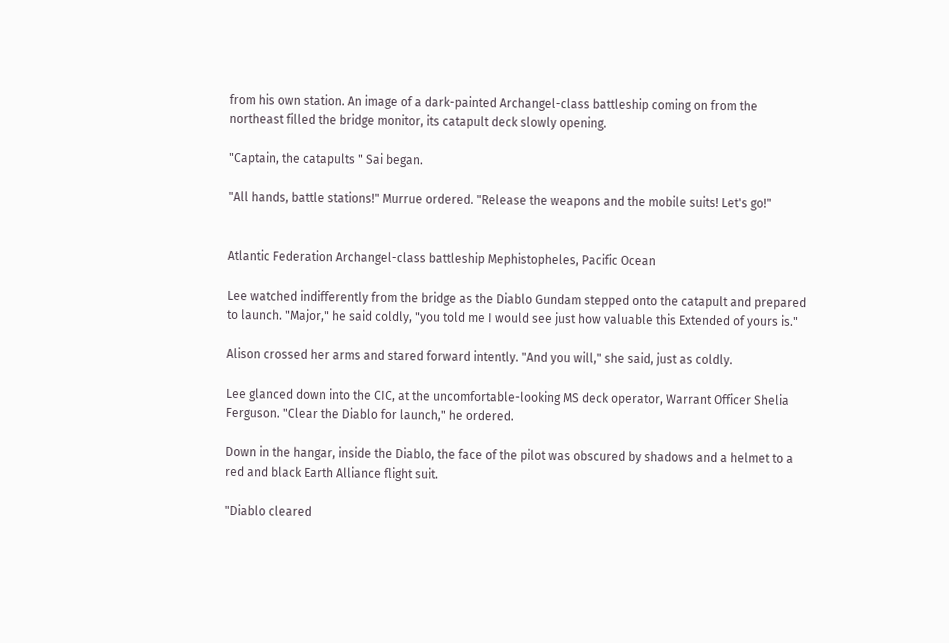from his own station. An image of a dark-painted Archangel-class battleship coming on from the northeast filled the bridge monitor, its catapult deck slowly opening.

"Captain, the catapults " Sai began.

"All hands, battle stations!" Murrue ordered. "Release the weapons and the mobile suits! Let's go!"


Atlantic Federation Archangel-class battleship Mephistopheles, Pacific Ocean

Lee watched indifferently from the bridge as the Diablo Gundam stepped onto the catapult and prepared to launch. "Major," he said coldly, "you told me I would see just how valuable this Extended of yours is."

Alison crossed her arms and stared forward intently. "And you will," she said, just as coldly.

Lee glanced down into the CIC, at the uncomfortable-looking MS deck operator, Warrant Officer Shelia Ferguson. "Clear the Diablo for launch," he ordered.

Down in the hangar, inside the Diablo, the face of the pilot was obscured by shadows and a helmet to a red and black Earth Alliance flight suit.

"Diablo cleared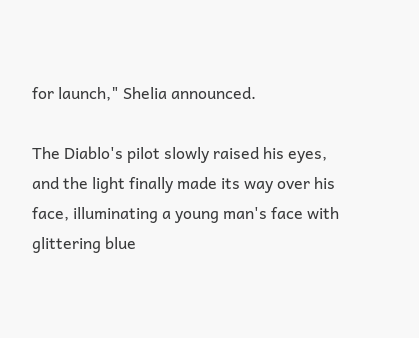for launch," Shelia announced.

The Diablo's pilot slowly raised his eyes, and the light finally made its way over his face, illuminating a young man's face with glittering blue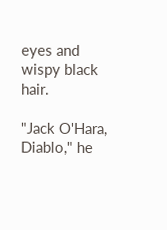eyes and wispy black hair.

"Jack O'Hara, Diablo," he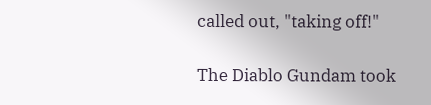called out, "taking off!"

The Diablo Gundam took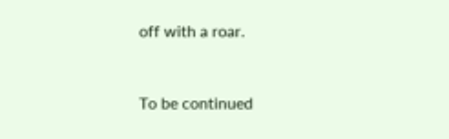off with a roar.


To be continued